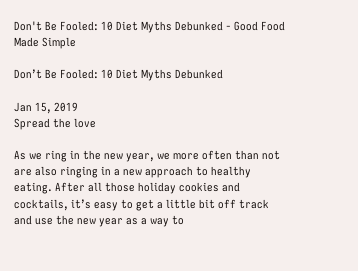Don't Be Fooled: 10 Diet Myths Debunked - Good Food Made Simple

Don’t Be Fooled: 10 Diet Myths Debunked

Jan 15, 2019
Spread the love

As we ring in the new year, we more often than not are also ringing in a new approach to healthy eating. After all those holiday cookies and cocktails, it’s easy to get a little bit off track and use the new year as a way to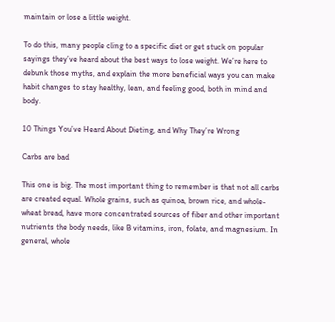maintain or lose a little weight.

To do this, many people cling to a specific diet or get stuck on popular sayings they’ve heard about the best ways to lose weight. We’re here to debunk those myths, and explain the more beneficial ways you can make habit changes to stay healthy, lean, and feeling good, both in mind and body.

10 Things You’ve Heard About Dieting, and Why They’re Wrong

Carbs are bad

This one is big. The most important thing to remember is that not all carbs are created equal. Whole grains, such as quinoa, brown rice, and whole-wheat bread, have more concentrated sources of fiber and other important nutrients the body needs, like B vitamins, iron, folate, and magnesium. In general, whole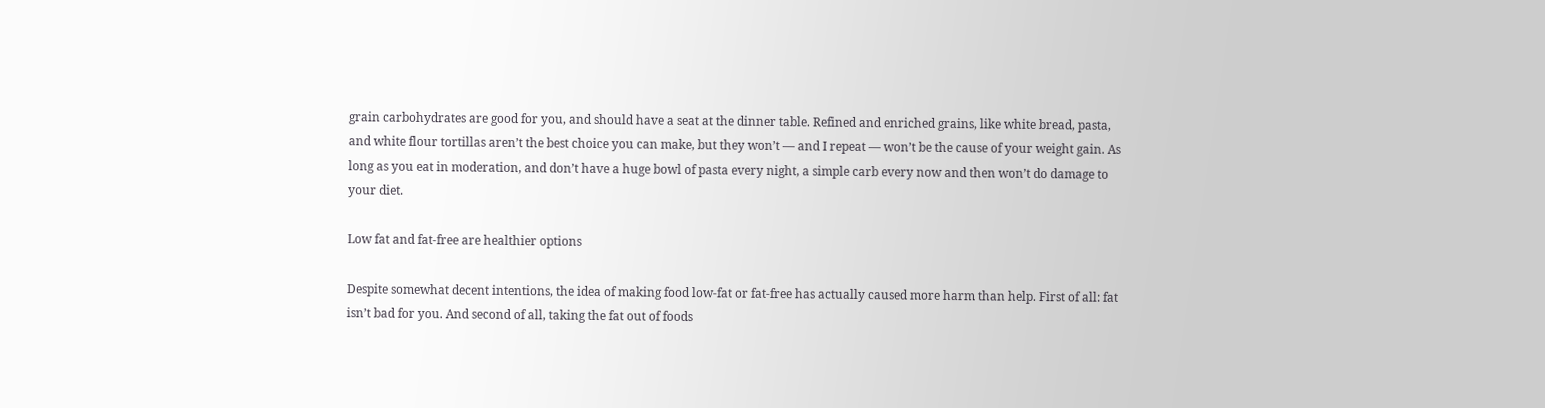grain carbohydrates are good for you, and should have a seat at the dinner table. Refined and enriched grains, like white bread, pasta, and white flour tortillas aren’t the best choice you can make, but they won’t — and I repeat — won’t be the cause of your weight gain. As long as you eat in moderation, and don’t have a huge bowl of pasta every night, a simple carb every now and then won’t do damage to your diet.

Low fat and fat-free are healthier options

Despite somewhat decent intentions, the idea of making food low-fat or fat-free has actually caused more harm than help. First of all: fat isn’t bad for you. And second of all, taking the fat out of foods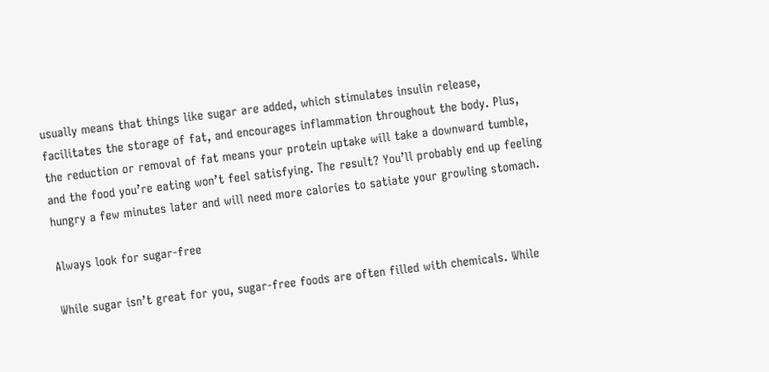usually means that things like sugar are added, which stimulates insulin release, facilitates the storage of fat, and encourages inflammation throughout the body. Plus, the reduction or removal of fat means your protein uptake will take a downward tumble, and the food you’re eating won’t feel satisfying. The result? You’ll probably end up feeling hungry a few minutes later and will need more calories to satiate your growling stomach.

Always look for sugar-free

While sugar isn’t great for you, sugar-free foods are often filled with chemicals. While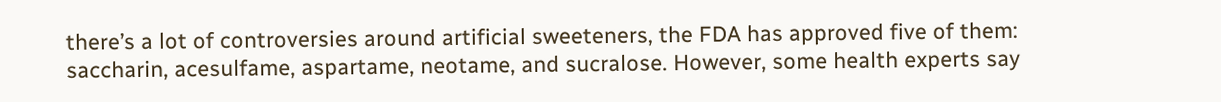there’s a lot of controversies around artificial sweeteners, the FDA has approved five of them: saccharin, acesulfame, aspartame, neotame, and sucralose. However, some health experts say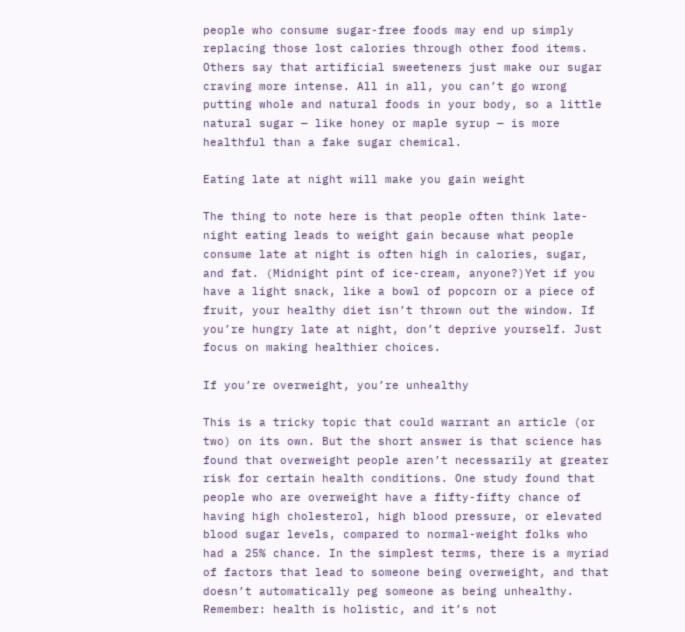people who consume sugar-free foods may end up simply replacing those lost calories through other food items. Others say that artificial sweeteners just make our sugar craving more intense. All in all, you can’t go wrong putting whole and natural foods in your body, so a little natural sugar — like honey or maple syrup — is more healthful than a fake sugar chemical.

Eating late at night will make you gain weight

The thing to note here is that people often think late-night eating leads to weight gain because what people consume late at night is often high in calories, sugar, and fat. (Midnight pint of ice-cream, anyone?)Yet if you have a light snack, like a bowl of popcorn or a piece of fruit, your healthy diet isn’t thrown out the window. If you’re hungry late at night, don’t deprive yourself. Just focus on making healthier choices.

If you’re overweight, you’re unhealthy

This is a tricky topic that could warrant an article (or two) on its own. But the short answer is that science has found that overweight people aren’t necessarily at greater risk for certain health conditions. One study found that people who are overweight have a fifty-fifty chance of having high cholesterol, high blood pressure, or elevated blood sugar levels, compared to normal-weight folks who had a 25% chance. In the simplest terms, there is a myriad of factors that lead to someone being overweight, and that doesn’t automatically peg someone as being unhealthy. Remember: health is holistic, and it’s not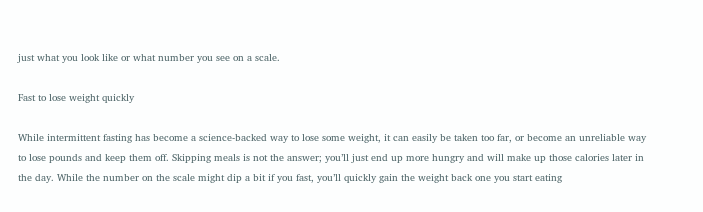just what you look like or what number you see on a scale.

Fast to lose weight quickly

While intermittent fasting has become a science-backed way to lose some weight, it can easily be taken too far, or become an unreliable way to lose pounds and keep them off. Skipping meals is not the answer; you’ll just end up more hungry and will make up those calories later in the day. While the number on the scale might dip a bit if you fast, you’ll quickly gain the weight back one you start eating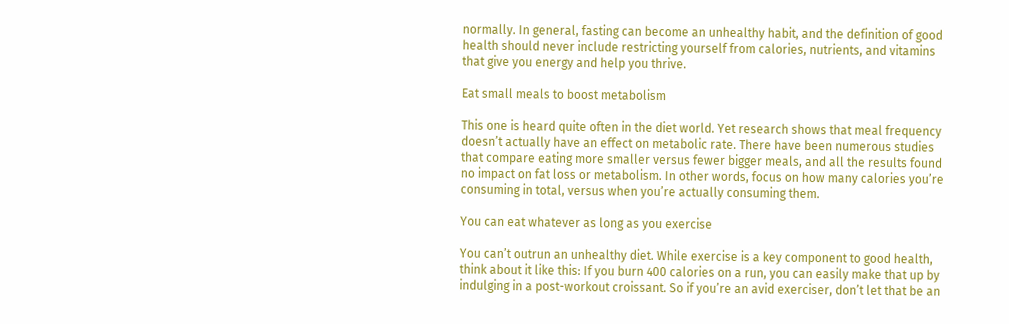normally. In general, fasting can become an unhealthy habit, and the definition of good health should never include restricting yourself from calories, nutrients, and vitamins that give you energy and help you thrive.

Eat small meals to boost metabolism

This one is heard quite often in the diet world. Yet research shows that meal frequency doesn’t actually have an effect on metabolic rate. There have been numerous studies that compare eating more smaller versus fewer bigger meals, and all the results found no impact on fat loss or metabolism. In other words, focus on how many calories you’re consuming in total, versus when you’re actually consuming them.

You can eat whatever as long as you exercise

You can’t outrun an unhealthy diet. While exercise is a key component to good health, think about it like this: If you burn 400 calories on a run, you can easily make that up by indulging in a post-workout croissant. So if you’re an avid exerciser, don’t let that be an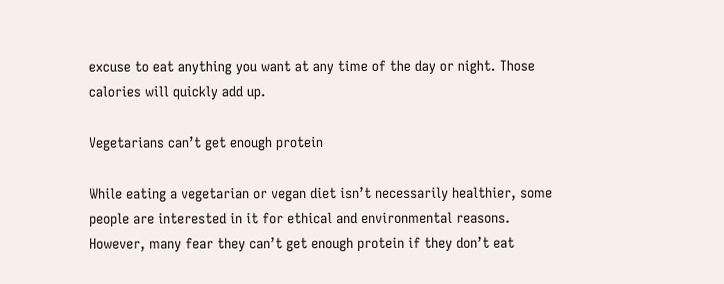excuse to eat anything you want at any time of the day or night. Those calories will quickly add up.

Vegetarians can’t get enough protein

While eating a vegetarian or vegan diet isn’t necessarily healthier, some people are interested in it for ethical and environmental reasons. However, many fear they can’t get enough protein if they don’t eat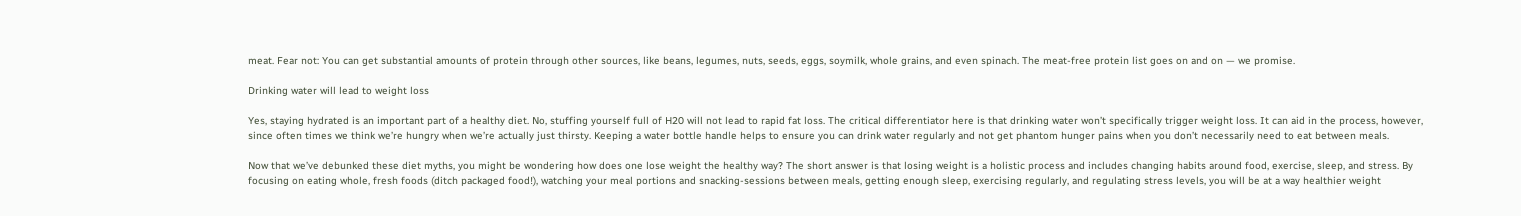meat. Fear not: You can get substantial amounts of protein through other sources, like beans, legumes, nuts, seeds, eggs, soymilk, whole grains, and even spinach. The meat-free protein list goes on and on — we promise.

Drinking water will lead to weight loss

Yes, staying hydrated is an important part of a healthy diet. No, stuffing yourself full of H20 will not lead to rapid fat loss. The critical differentiator here is that drinking water won’t specifically trigger weight loss. It can aid in the process, however, since often times we think we’re hungry when we’re actually just thirsty. Keeping a water bottle handle helps to ensure you can drink water regularly and not get phantom hunger pains when you don’t necessarily need to eat between meals.

Now that we’ve debunked these diet myths, you might be wondering how does one lose weight the healthy way? The short answer is that losing weight is a holistic process and includes changing habits around food, exercise, sleep, and stress. By focusing on eating whole, fresh foods (ditch packaged food!), watching your meal portions and snacking-sessions between meals, getting enough sleep, exercising regularly, and regulating stress levels, you will be at a way healthier weight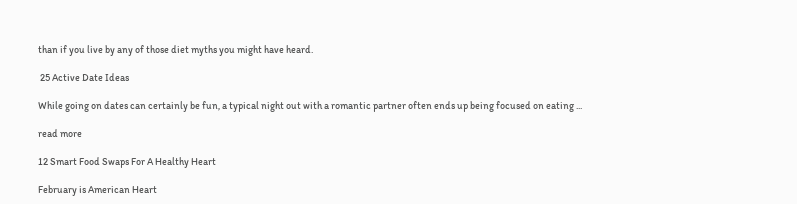than if you live by any of those diet myths you might have heard.

 25 Active Date Ideas

While going on dates can certainly be fun, a typical night out with a romantic partner often ends up being focused on eating ...

read more

12 Smart Food Swaps For A Healthy Heart

February is American Heart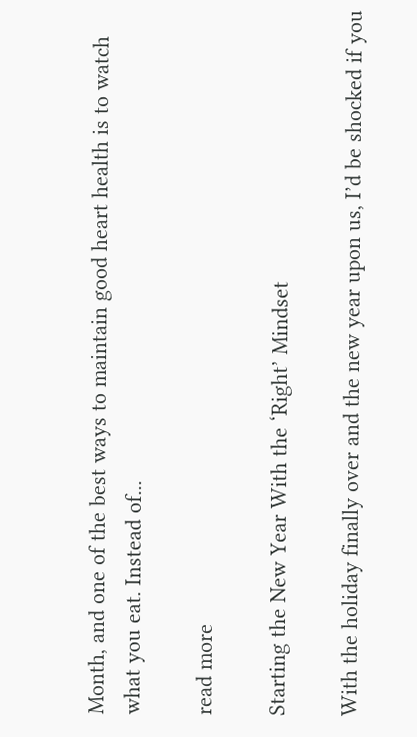Month, and one of the best ways to maintain good heart health is to watch what you eat. Instead of...

read more

Starting the New Year With the ‘Right’ Mindset

With the holiday finally over and the new year upon us, I’d be shocked if you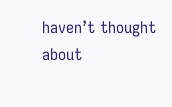haven’t thought about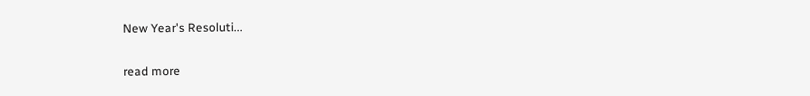New Year's Resoluti...

read more